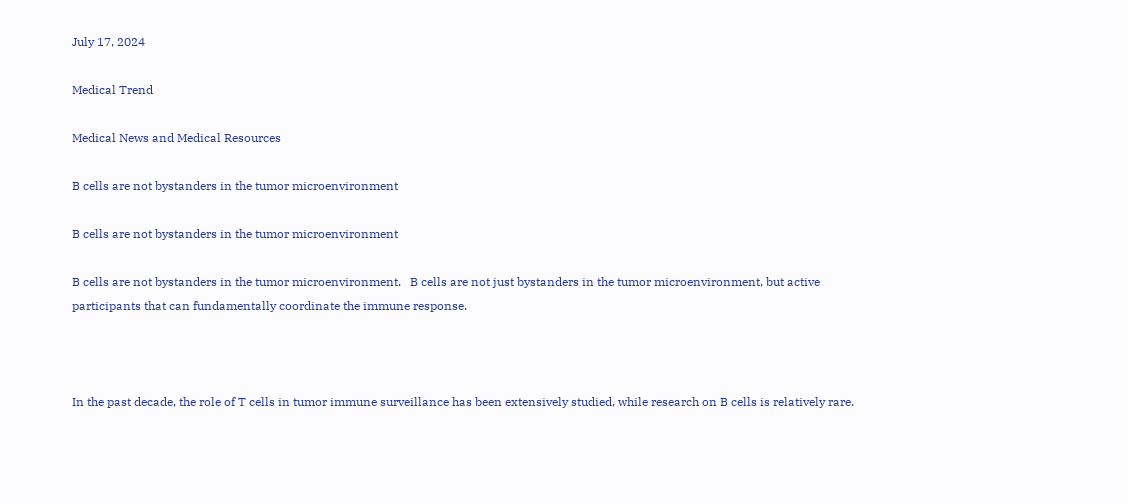July 17, 2024

Medical Trend

Medical News and Medical Resources

B cells are not bystanders in the tumor microenvironment

B cells are not bystanders in the tumor microenvironment

B cells are not bystanders in the tumor microenvironment.   B cells are not just bystanders in the tumor microenvironment, but active participants that can fundamentally coordinate the immune response.



In the past decade, the role of T cells in tumor immune surveillance has been extensively studied, while research on B cells is relatively rare.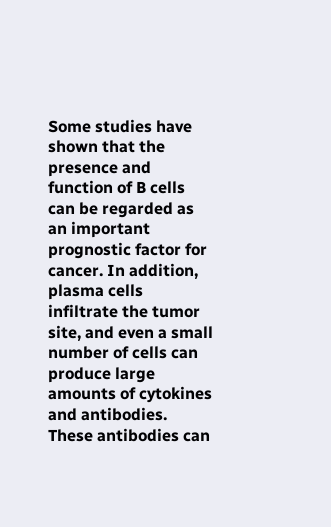Some studies have shown that the presence and function of B cells can be regarded as an important prognostic factor for cancer. In addition, plasma cells infiltrate the tumor site, and even a small number of cells can produce large amounts of cytokines and antibodies. These antibodies can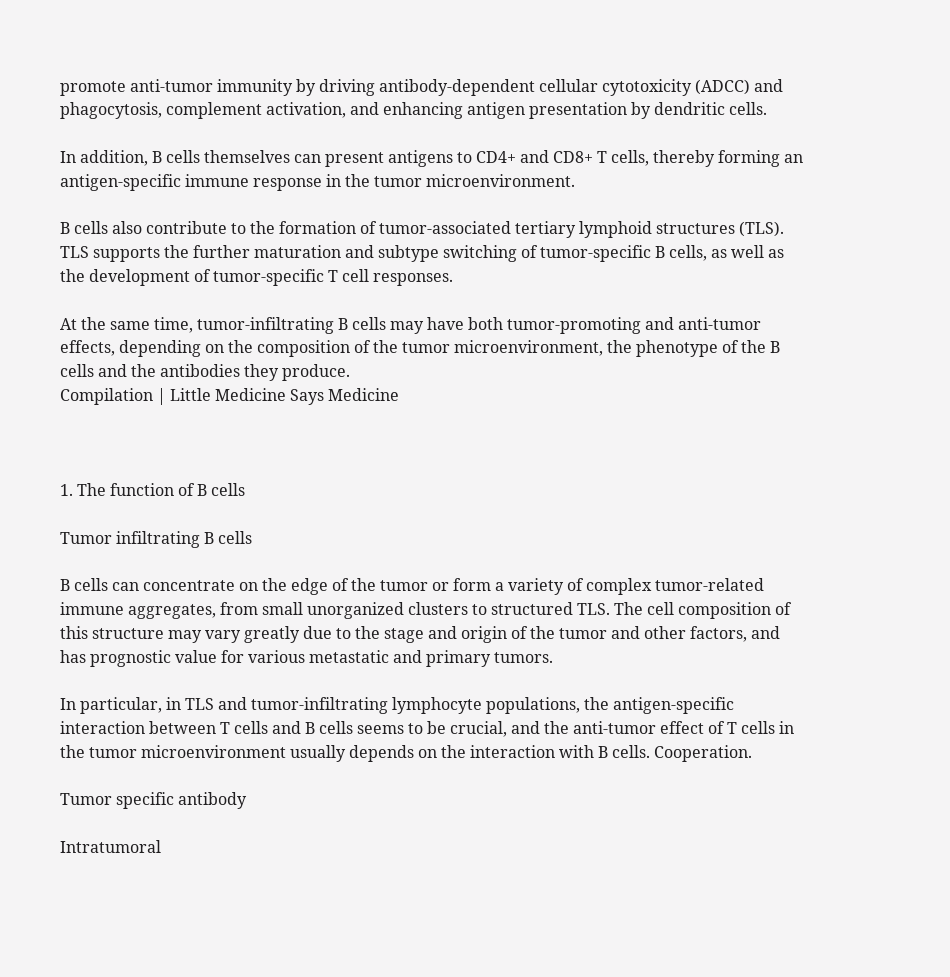promote anti-tumor immunity by driving antibody-dependent cellular cytotoxicity (ADCC) and phagocytosis, complement activation, and enhancing antigen presentation by dendritic cells.

In addition, B cells themselves can present antigens to CD4+ and CD8+ T cells, thereby forming an antigen-specific immune response in the tumor microenvironment.

B cells also contribute to the formation of tumor-associated tertiary lymphoid structures (TLS). TLS supports the further maturation and subtype switching of tumor-specific B cells, as well as the development of tumor-specific T cell responses.

At the same time, tumor-infiltrating B cells may have both tumor-promoting and anti-tumor effects, depending on the composition of the tumor microenvironment, the phenotype of the B cells and the antibodies they produce.
Compilation | Little Medicine Says Medicine



1. The function of B cells

Tumor infiltrating B cells

B cells can concentrate on the edge of the tumor or form a variety of complex tumor-related immune aggregates, from small unorganized clusters to structured TLS. The cell composition of this structure may vary greatly due to the stage and origin of the tumor and other factors, and has prognostic value for various metastatic and primary tumors.

In particular, in TLS and tumor-infiltrating lymphocyte populations, the antigen-specific interaction between T cells and B cells seems to be crucial, and the anti-tumor effect of T cells in the tumor microenvironment usually depends on the interaction with B cells. Cooperation.

Tumor specific antibody

Intratumoral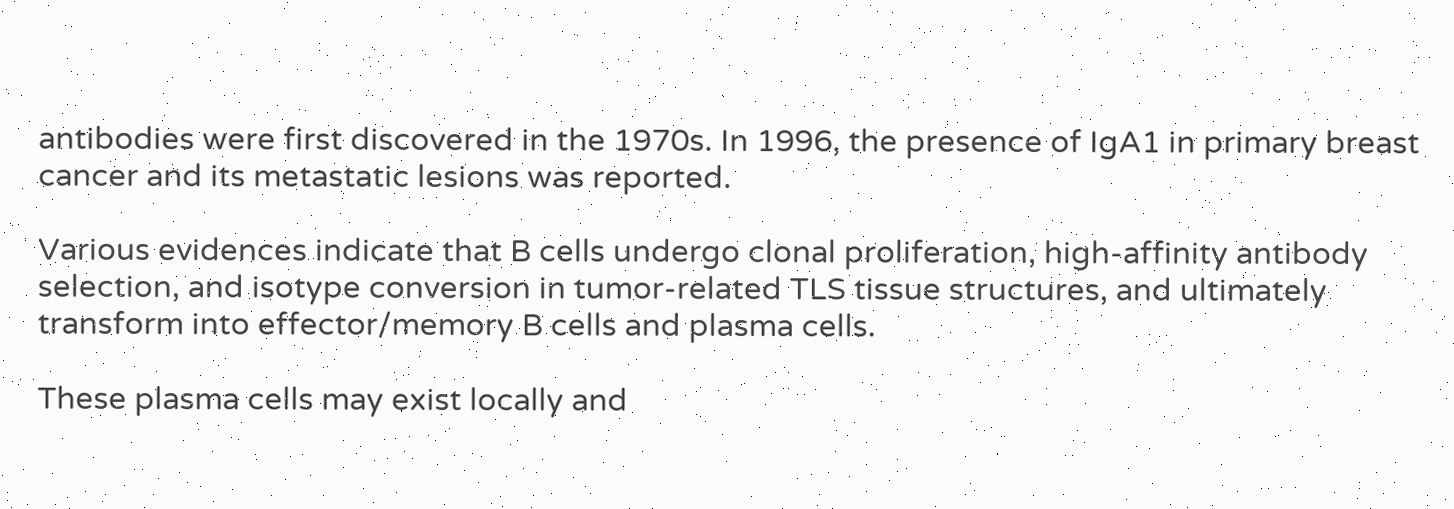antibodies were first discovered in the 1970s. In 1996, the presence of IgA1 in primary breast cancer and its metastatic lesions was reported.

Various evidences indicate that B cells undergo clonal proliferation, high-affinity antibody selection, and isotype conversion in tumor-related TLS tissue structures, and ultimately transform into effector/memory B cells and plasma cells.

These plasma cells may exist locally and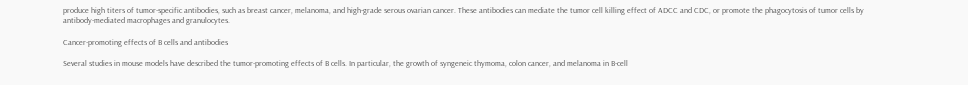produce high titers of tumor-specific antibodies, such as breast cancer, melanoma, and high-grade serous ovarian cancer. These antibodies can mediate the tumor cell killing effect of ADCC and CDC, or promote the phagocytosis of tumor cells by antibody-mediated macrophages and granulocytes.

Cancer-promoting effects of B cells and antibodies

Several studies in mouse models have described the tumor-promoting effects of B cells. In particular, the growth of syngeneic thymoma, colon cancer, and melanoma in B-cell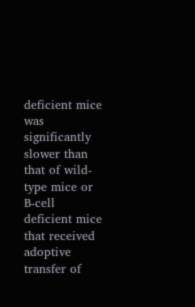deficient mice was significantly slower than that of wild-type mice or B-cell deficient mice that received adoptive transfer of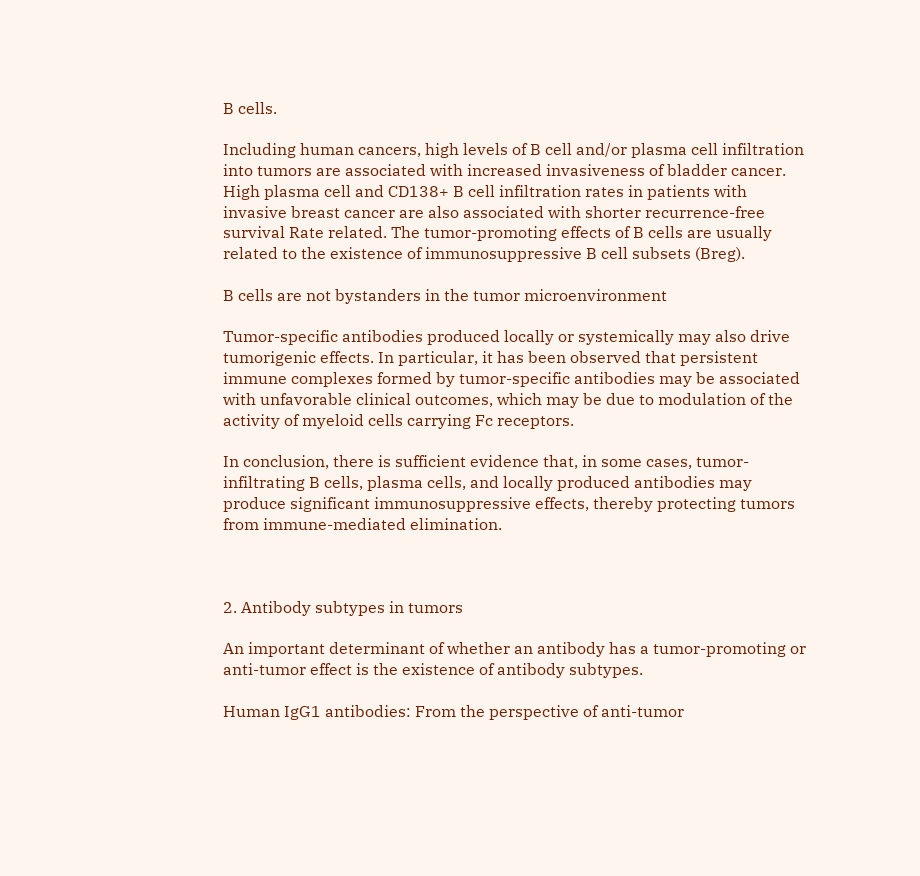B cells.

Including human cancers, high levels of B cell and/or plasma cell infiltration into tumors are associated with increased invasiveness of bladder cancer. High plasma cell and CD138+ B cell infiltration rates in patients with invasive breast cancer are also associated with shorter recurrence-free survival Rate related. The tumor-promoting effects of B cells are usually related to the existence of immunosuppressive B cell subsets (Breg).

B cells are not bystanders in the tumor microenvironment

Tumor-specific antibodies produced locally or systemically may also drive tumorigenic effects. In particular, it has been observed that persistent immune complexes formed by tumor-specific antibodies may be associated with unfavorable clinical outcomes, which may be due to modulation of the activity of myeloid cells carrying Fc receptors.

In conclusion, there is sufficient evidence that, in some cases, tumor-infiltrating B cells, plasma cells, and locally produced antibodies may produce significant immunosuppressive effects, thereby protecting tumors from immune-mediated elimination.



2. Antibody subtypes in tumors

An important determinant of whether an antibody has a tumor-promoting or anti-tumor effect is the existence of antibody subtypes.

Human IgG1 antibodies: From the perspective of anti-tumor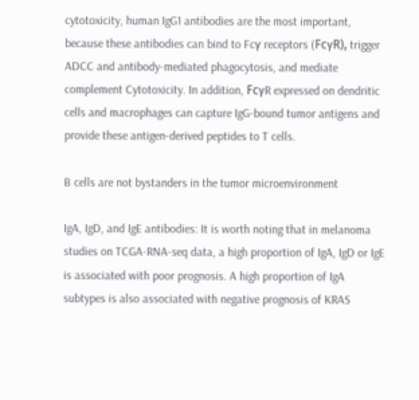cytotoxicity, human IgG1 antibodies are the most important, because these antibodies can bind to Fcγ receptors (FcγR), trigger ADCC and antibody-mediated phagocytosis, and mediate complement Cytotoxicity. In addition, FcγR expressed on dendritic cells and macrophages can capture IgG-bound tumor antigens and provide these antigen-derived peptides to T cells.

B cells are not bystanders in the tumor microenvironment

IgA, IgD, and IgE antibodies: It is worth noting that in melanoma studies on TCGA-RNA-seq data, a high proportion of IgA, IgD or IgE is associated with poor prognosis. A high proportion of IgA subtypes is also associated with negative prognosis of KRAS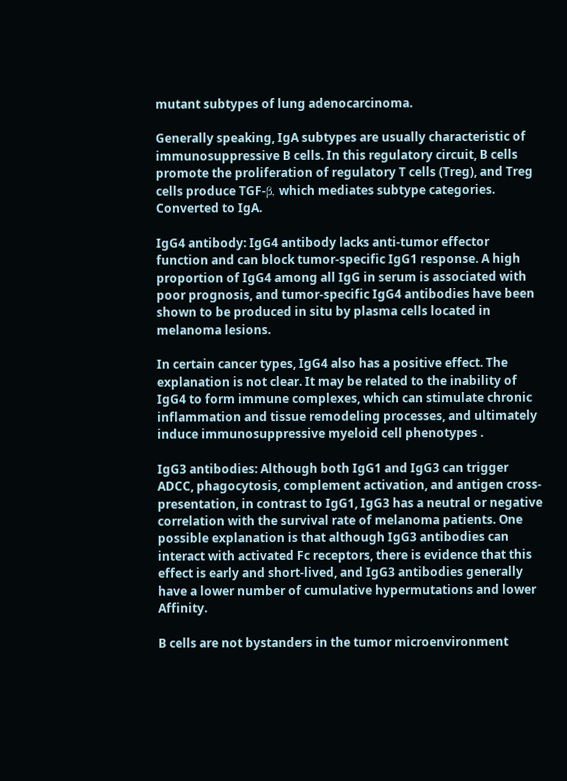mutant subtypes of lung adenocarcinoma.

Generally speaking, IgA subtypes are usually characteristic of immunosuppressive B cells. In this regulatory circuit, B cells promote the proliferation of regulatory T cells (Treg), and Treg cells produce TGF-β, which mediates subtype categories. Converted to IgA.

IgG4 antibody: IgG4 antibody lacks anti-tumor effector function and can block tumor-specific IgG1 response. A high proportion of IgG4 among all IgG in serum is associated with poor prognosis, and tumor-specific IgG4 antibodies have been shown to be produced in situ by plasma cells located in melanoma lesions.

In certain cancer types, IgG4 also has a positive effect. The explanation is not clear. It may be related to the inability of IgG4 to form immune complexes, which can stimulate chronic inflammation and tissue remodeling processes, and ultimately induce immunosuppressive myeloid cell phenotypes .

IgG3 antibodies: Although both IgG1 and IgG3 can trigger ADCC, phagocytosis, complement activation, and antigen cross-presentation, in contrast to IgG1, IgG3 has a neutral or negative correlation with the survival rate of melanoma patients. One possible explanation is that although IgG3 antibodies can interact with activated Fc receptors, there is evidence that this effect is early and short-lived, and IgG3 antibodies generally have a lower number of cumulative hypermutations and lower Affinity.

B cells are not bystanders in the tumor microenvironment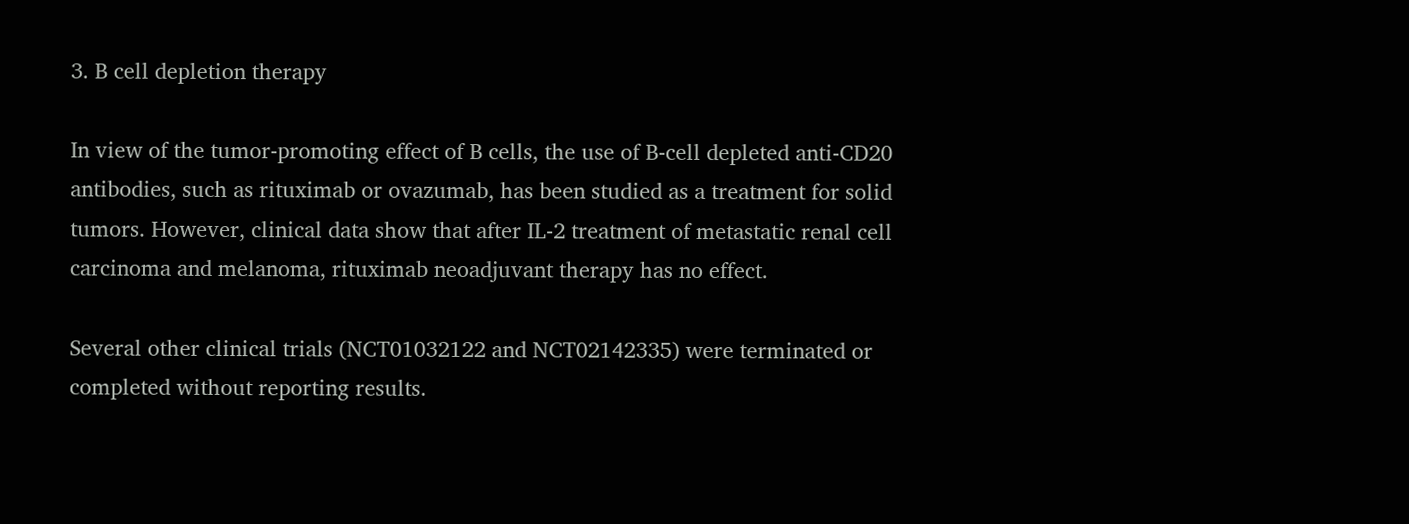3. B cell depletion therapy

In view of the tumor-promoting effect of B cells, the use of B-cell depleted anti-CD20 antibodies, such as rituximab or ovazumab, has been studied as a treatment for solid tumors. However, clinical data show that after IL-2 treatment of metastatic renal cell carcinoma and melanoma, rituximab neoadjuvant therapy has no effect.

Several other clinical trials (NCT01032122 and NCT02142335) were terminated or completed without reporting results.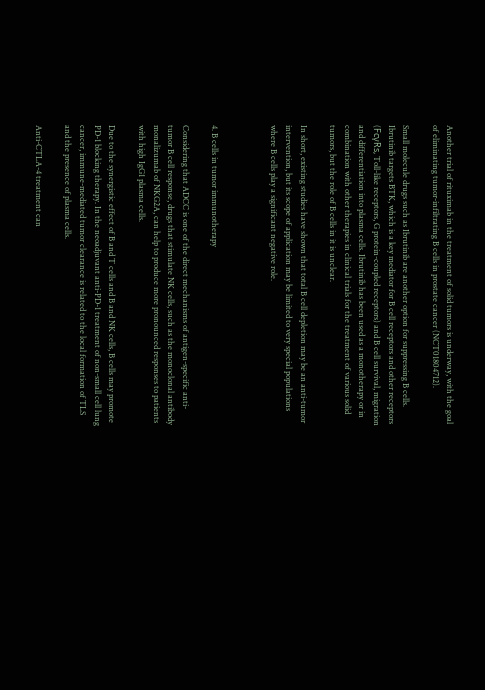Another trial of rituximab in the treatment of solid tumors is underway, with the goal of eliminating tumor-infiltrating B cells in prostate cancer (NCT01804712).

Small molecule drugs such as Ibrutinib are another option for suppressing B cells. Ibrutinib targets BTK, which is a key mediator for B cell receptors and other receptors (FcγRs, Toll-like receptors, G protein-coupled receptors) and B cell survival, migration and differentiation into plasma cells. Ibrutinib has been used as a monotherapy or in combination with other therapies in clinical trials for the treatment of various solid tumors, but the role of B cells in it is unclear.

In short, existing studies have shown that total B cell depletion may be an anti-tumor intervention, but its scope of application may be limited to very special populations where B cells play a significant negative role.



4. B cells in tumor immunotherapy

Considering that ADCC is one of the direct mechanisms of antigen-specific anti-tumor B cell response, drugs that stimulate NK cells, such as the monoclonal antibody monalizumab of NKG2A, can help to produce more pronounced responses to patients with high IgG1 plasma cells.

Due to the synergistic effect of B and T cells and B and NK cells, B cells may promote PD-1 blocking therapy. In the neoadjuvant anti-PD-1 treatment of non-small cell lung cancer, immune-mediated tumor clearance is related to the local formation of TLS and the presence of plasma cells.

Anti-CTLA-4 treatment can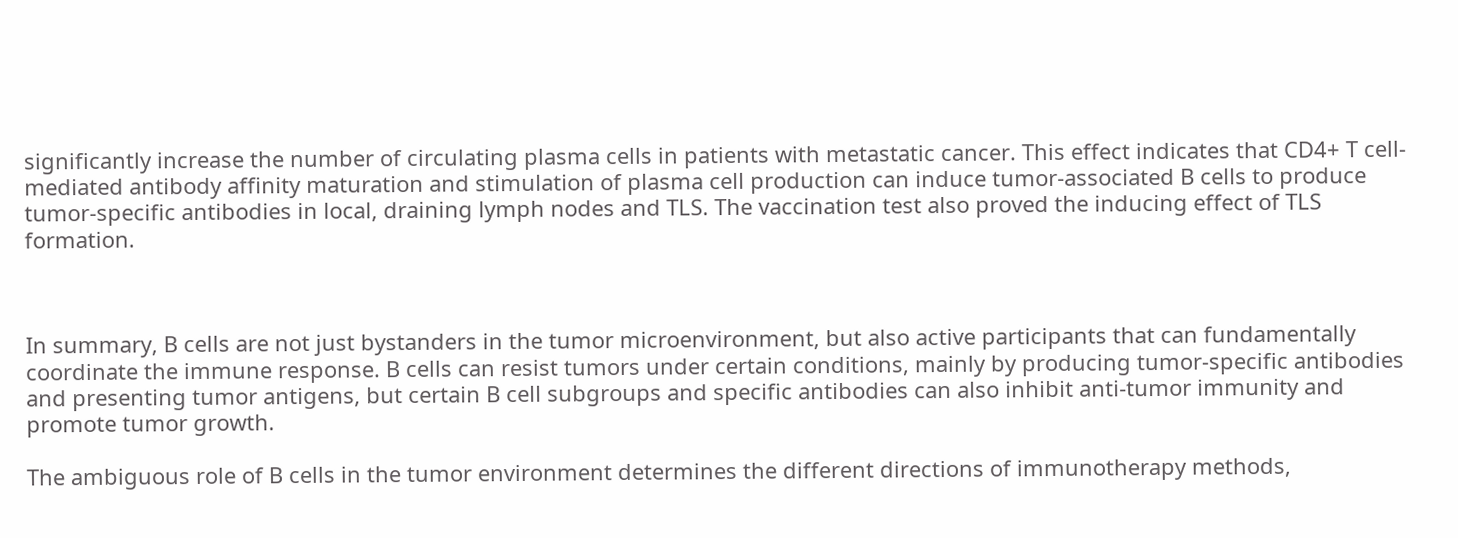significantly increase the number of circulating plasma cells in patients with metastatic cancer. This effect indicates that CD4+ T cell-mediated antibody affinity maturation and stimulation of plasma cell production can induce tumor-associated B cells to produce tumor-specific antibodies in local, draining lymph nodes and TLS. The vaccination test also proved the inducing effect of TLS formation.



In summary, B cells are not just bystanders in the tumor microenvironment, but also active participants that can fundamentally coordinate the immune response. B cells can resist tumors under certain conditions, mainly by producing tumor-specific antibodies and presenting tumor antigens, but certain B cell subgroups and specific antibodies can also inhibit anti-tumor immunity and promote tumor growth.

The ambiguous role of B cells in the tumor environment determines the different directions of immunotherapy methods,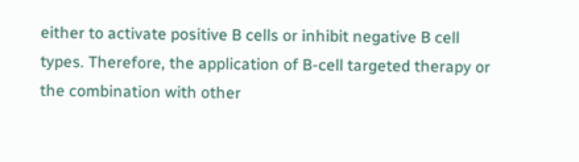either to activate positive B cells or inhibit negative B cell types. Therefore, the application of B-cell targeted therapy or the combination with other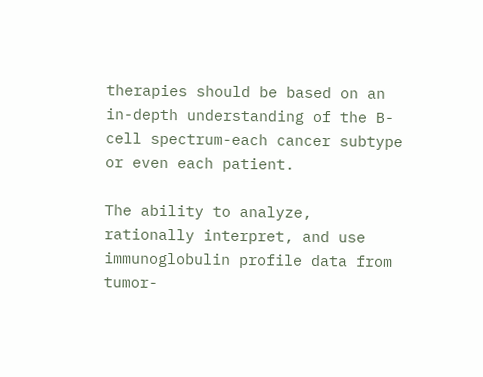therapies should be based on an in-depth understanding of the B-cell spectrum-each cancer subtype or even each patient.

The ability to analyze, rationally interpret, and use immunoglobulin profile data from tumor-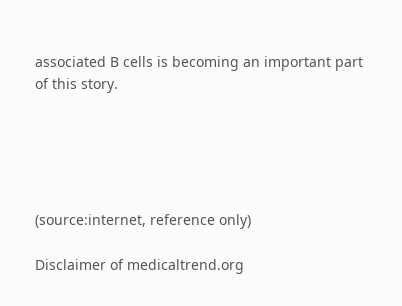associated B cells is becoming an important part of this story.





(source:internet, reference only)

Disclaimer of medicaltrend.org